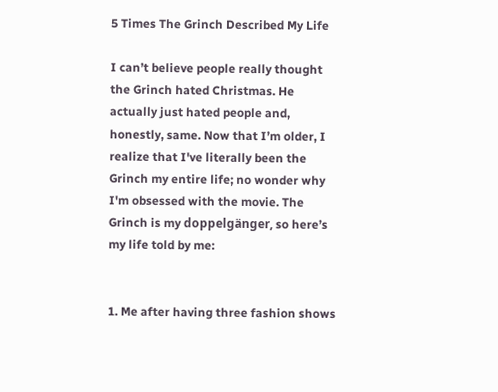5 Times The Grinch Described My Life

I can’t believe people really thought the Grinch hated Christmas. He actually just hated people and, honestly, same. Now that I’m older, I realize that I've literally been the Grinch my entire life; no wonder why I'm obsessed with the movie. The Grinch is my doppelgänger, so here’s my life told by me:


1. Me after having three fashion shows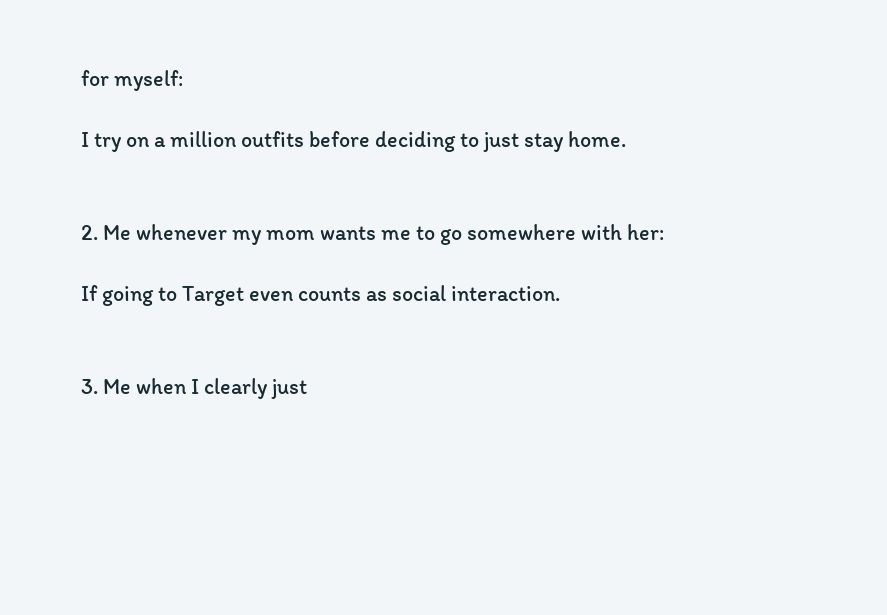for myself:

I try on a million outfits before deciding to just stay home.


2. Me whenever my mom wants me to go somewhere with her:

If going to Target even counts as social interaction.


3. Me when I clearly just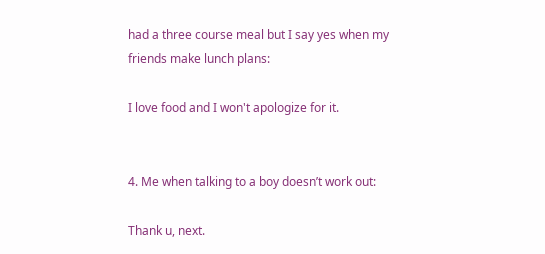had a three course meal but I say yes when my friends make lunch plans:

I love food and I won't apologize for it.


4. Me when talking to a boy doesn’t work out:

Thank u, next.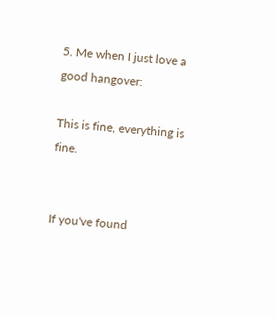5. Me when I just love a good hangover:

This is fine, everything is fine.


If you've found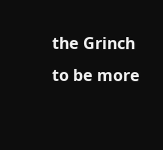the Grinch to be more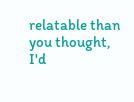relatable than you thought, I'd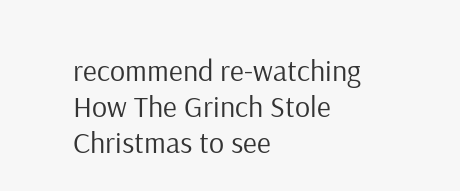recommend re-watching How The Grinch Stole Christmas to see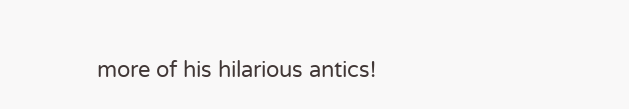more of his hilarious antics!